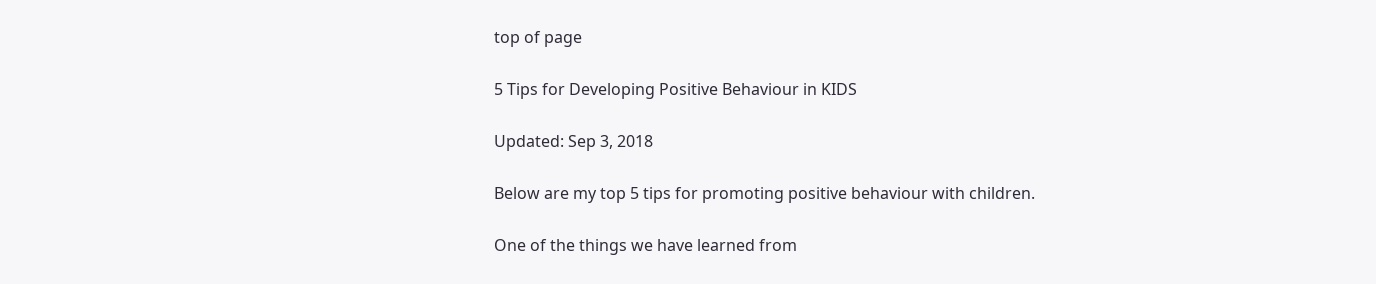top of page

5 Tips for Developing Positive Behaviour in KIDS

Updated: Sep 3, 2018

Below are my top 5 tips for promoting positive behaviour with children.

One of the things we have learned from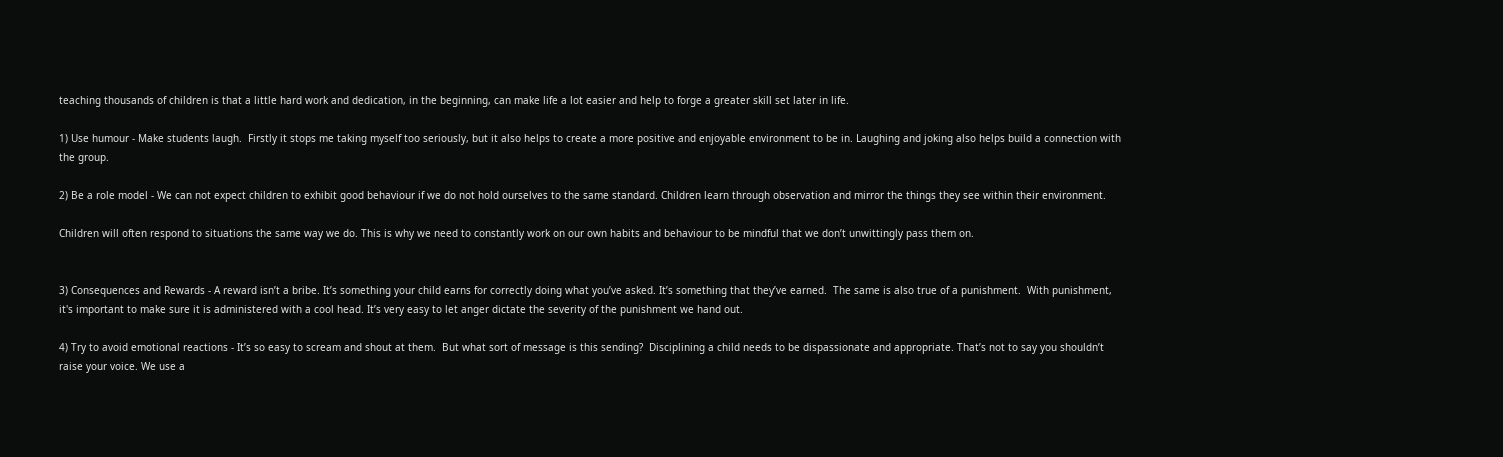teaching thousands of children is that a little hard work and dedication, in the beginning, can make life a lot easier and help to forge a greater skill set later in life.

1) Use humour - Make students laugh.  Firstly it stops me taking myself too seriously, but it also helps to create a more positive and enjoyable environment to be in. Laughing and joking also helps build a connection with the group.

2) Be a role model - We can not expect children to exhibit good behaviour if we do not hold ourselves to the same standard. Children learn through observation and mirror the things they see within their environment.

Children will often respond to situations the same way we do. This is why we need to constantly work on our own habits and behaviour to be mindful that we don’t unwittingly pass them on.


3) Consequences and Rewards - A reward isn’t a bribe. It’s something your child earns for correctly doing what you’ve asked. It’s something that they’ve earned.  The same is also true of a punishment.  With punishment, it's important to make sure it is administered with a cool head. It’s very easy to let anger dictate the severity of the punishment we hand out.

4) Try to avoid emotional reactions - It’s so easy to scream and shout at them.  But what sort of message is this sending?  Disciplining a child needs to be dispassionate and appropriate. That’s not to say you shouldn’t raise your voice. We use a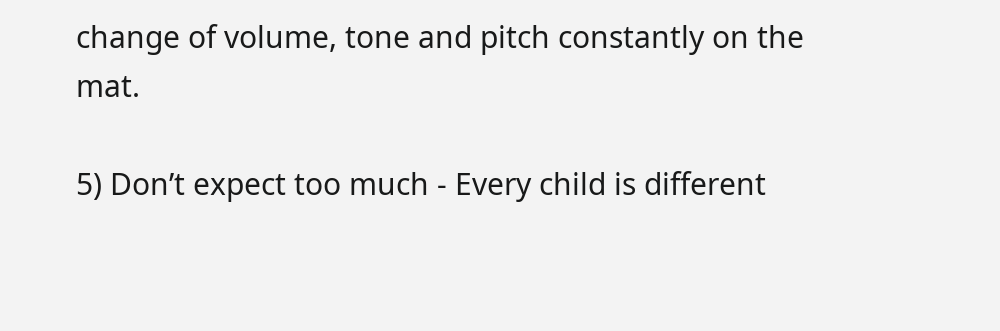change of volume, tone and pitch constantly on the mat.

5) Don’t expect too much - Every child is different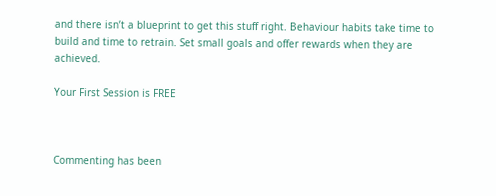and there isn’t a blueprint to get this stuff right. Behaviour habits take time to build and time to retrain. Set small goals and offer rewards when they are achieved.

Your First Session is FREE



Commenting has been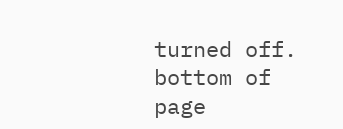turned off.
bottom of page